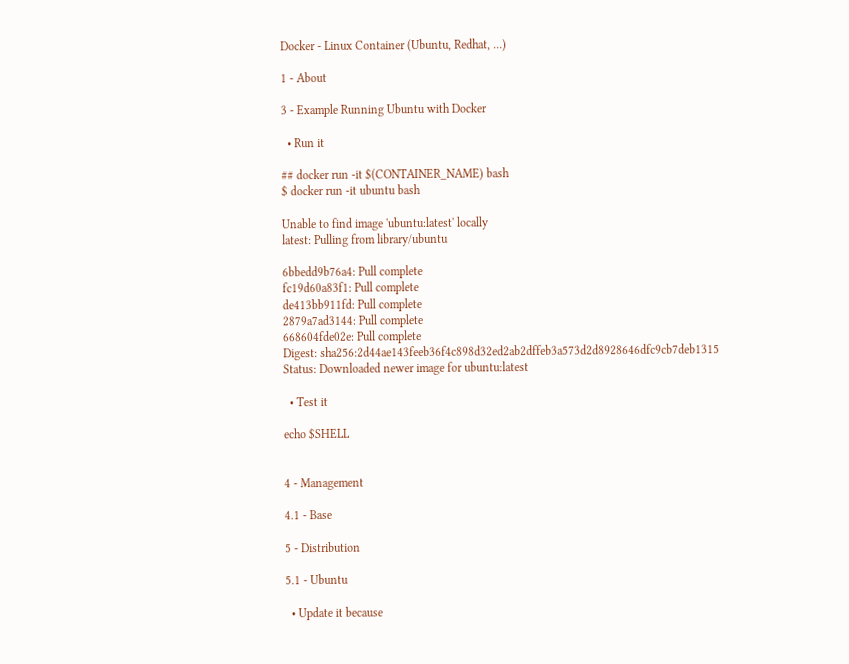Docker - Linux Container (Ubuntu, Redhat, ...)

1 - About

3 - Example Running Ubuntu with Docker

  • Run it

## docker run -it $(CONTAINER_NAME) bash
$ docker run -it ubuntu bash

Unable to find image 'ubuntu:latest' locally
latest: Pulling from library/ubuntu

6bbedd9b76a4: Pull complete
fc19d60a83f1: Pull complete
de413bb911fd: Pull complete
2879a7ad3144: Pull complete
668604fde02e: Pull complete
Digest: sha256:2d44ae143feeb36f4c898d32ed2ab2dffeb3a573d2d8928646dfc9cb7deb1315
Status: Downloaded newer image for ubuntu:latest

  • Test it

echo $SHELL


4 - Management

4.1 - Base

5 - Distribution

5.1 - Ubuntu

  • Update it because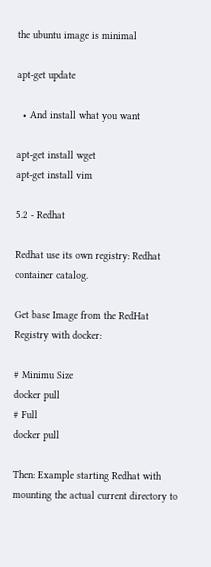the ubuntu image is minimal

apt-get update

  • And install what you want

apt-get install wget
apt-get install vim

5.2 - Redhat

Redhat use its own registry: Redhat container catalog.

Get base Image from the RedHat Registry with docker:

# Minimu Size
docker pull
# Full
docker pull

Then: Example starting Redhat with mounting the actual current directory to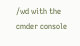/wd with the cmder console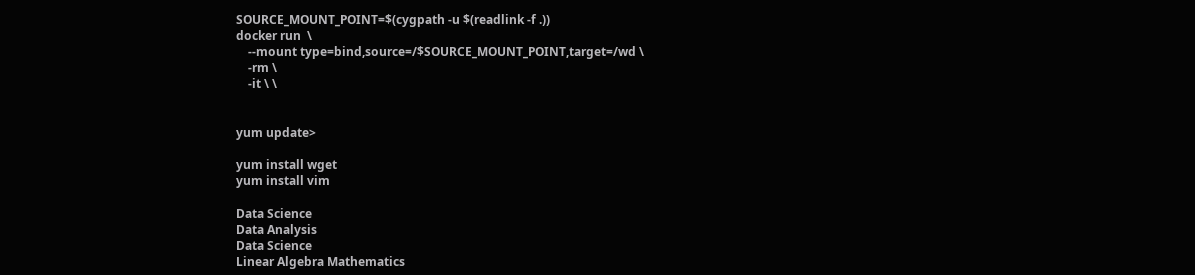SOURCE_MOUNT_POINT=$(cygpath -u $(readlink -f .))
docker run  \
    --mount type=bind,source=/$SOURCE_MOUNT_POINT,target=/wd \
    -rm \
    -it \ \


yum update>

yum install wget
yum install vim

Data Science
Data Analysis
Data Science
Linear Algebra Mathematics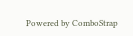Powered by ComboStrap